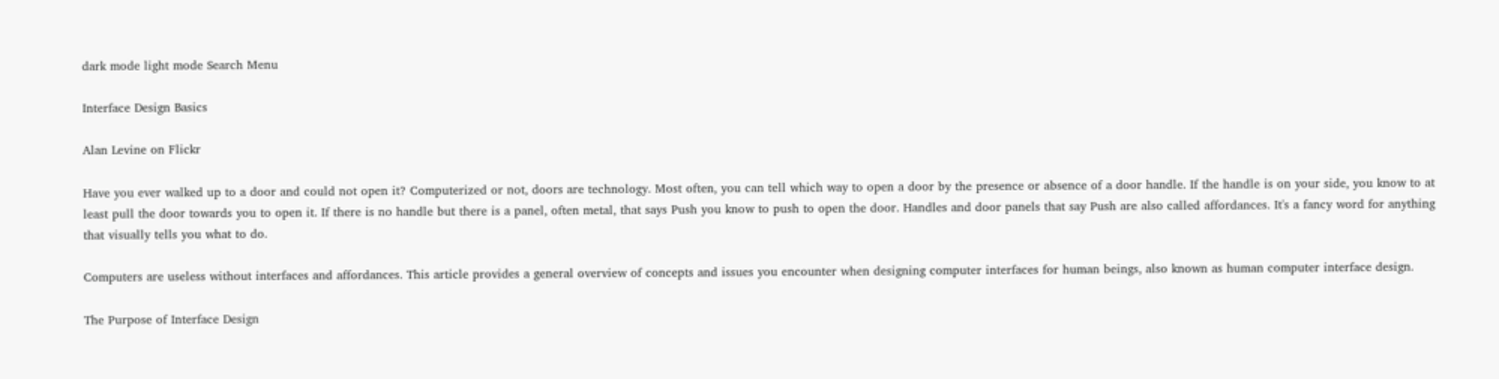dark mode light mode Search Menu

Interface Design Basics

Alan Levine on Flickr

Have you ever walked up to a door and could not open it? Computerized or not, doors are technology. Most often, you can tell which way to open a door by the presence or absence of a door handle. If the handle is on your side, you know to at least pull the door towards you to open it. If there is no handle but there is a panel, often metal, that says Push you know to push to open the door. Handles and door panels that say Push are also called affordances. It's a fancy word for anything that visually tells you what to do.

Computers are useless without interfaces and affordances. This article provides a general overview of concepts and issues you encounter when designing computer interfaces for human beings, also known as human computer interface design.

The Purpose of Interface Design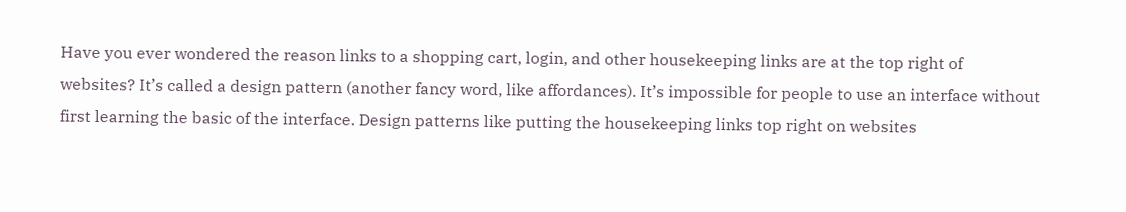Have you ever wondered the reason links to a shopping cart, login, and other housekeeping links are at the top right of websites? It’s called a design pattern (another fancy word, like affordances). It’s impossible for people to use an interface without first learning the basic of the interface. Design patterns like putting the housekeeping links top right on websites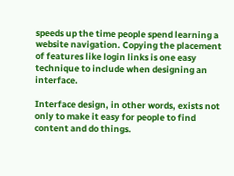speeds up the time people spend learning a website navigation. Copying the placement of features like login links is one easy technique to include when designing an interface.

Interface design, in other words, exists not only to make it easy for people to find content and do things.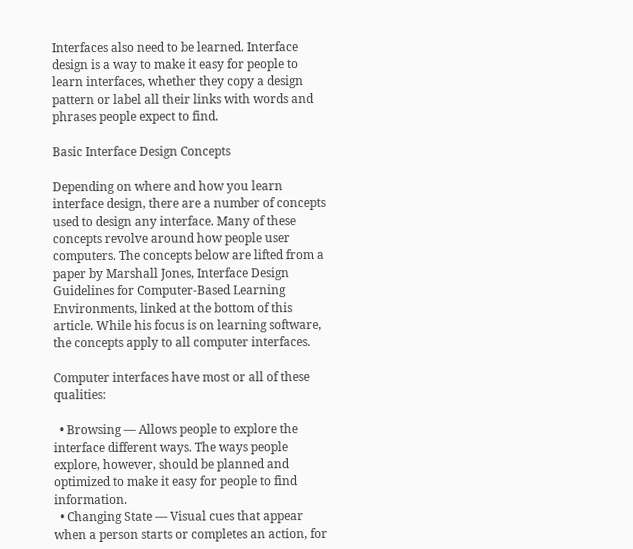Interfaces also need to be learned. Interface design is a way to make it easy for people to learn interfaces, whether they copy a design pattern or label all their links with words and phrases people expect to find.

Basic Interface Design Concepts

Depending on where and how you learn interface design, there are a number of concepts used to design any interface. Many of these concepts revolve around how people user computers. The concepts below are lifted from a paper by Marshall Jones, Interface Design Guidelines for Computer-Based Learning Environments, linked at the bottom of this article. While his focus is on learning software, the concepts apply to all computer interfaces.

Computer interfaces have most or all of these qualities:

  • Browsing — Allows people to explore the interface different ways. The ways people explore, however, should be planned and optimized to make it easy for people to find information.
  • Changing State — Visual cues that appear when a person starts or completes an action, for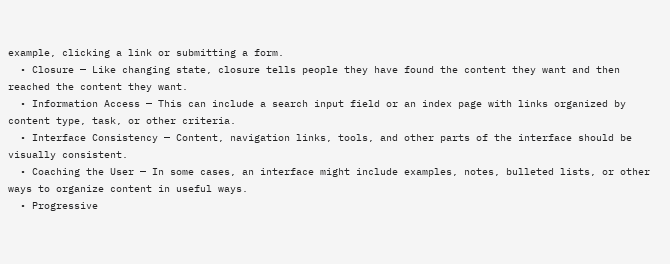example, clicking a link or submitting a form.
  • Closure — Like changing state, closure tells people they have found the content they want and then reached the content they want.
  • Information Access — This can include a search input field or an index page with links organized by content type, task, or other criteria.
  • Interface Consistency — Content, navigation links, tools, and other parts of the interface should be visually consistent.
  • Coaching the User — In some cases, an interface might include examples, notes, bulleted lists, or other ways to organize content in useful ways.
  • Progressive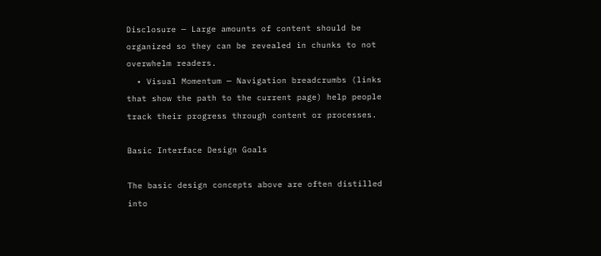Disclosure — Large amounts of content should be organized so they can be revealed in chunks to not overwhelm readers.
  • Visual Momentum — Navigation breadcrumbs (links that show the path to the current page) help people track their progress through content or processes.

Basic Interface Design Goals

The basic design concepts above are often distilled into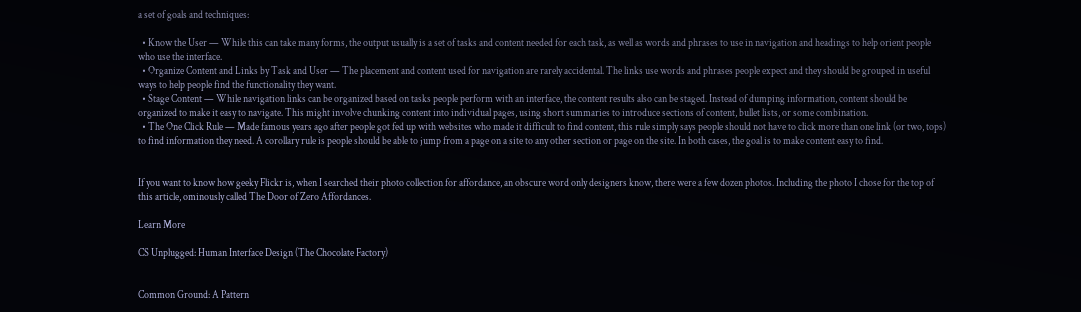a set of goals and techniques:

  • Know the User — While this can take many forms, the output usually is a set of tasks and content needed for each task, as well as words and phrases to use in navigation and headings to help orient people who use the interface.
  • Organize Content and Links by Task and User — The placement and content used for navigation are rarely accidental. The links use words and phrases people expect and they should be grouped in useful ways to help people find the functionality they want.
  • Stage Content — While navigation links can be organized based on tasks people perform with an interface, the content results also can be staged. Instead of dumping information, content should be organized to make it easy to navigate. This might involve chunking content into individual pages, using short summaries to introduce sections of content, bullet lists, or some combination.
  • The One Click Rule — Made famous years ago after people got fed up with websites who made it difficult to find content, this rule simply says people should not have to click more than one link (or two, tops) to find information they need. A corollary rule is people should be able to jump from a page on a site to any other section or page on the site. In both cases, the goal is to make content easy to find.


If you want to know how geeky Flickr is, when I searched their photo collection for affordance, an obscure word only designers know, there were a few dozen photos. Including the photo I chose for the top of this article, ominously called The Door of Zero Affordances.

Learn More

CS Unplugged: Human Interface Design (The Chocolate Factory)


Common Ground: A Pattern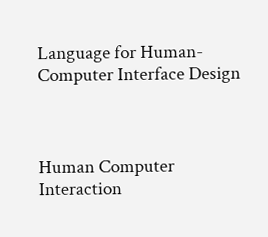Language for Human-Computer Interface Design



Human Computer Interaction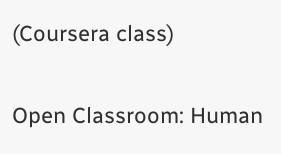(Coursera class)


Open Classroom: Human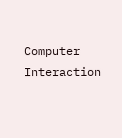Computer Interaction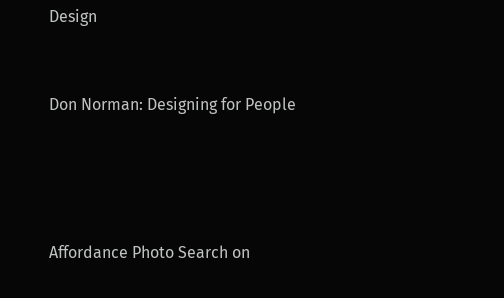Design


Don Norman: Designing for People




Affordance Photo Search on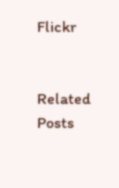Flickr


Related Posts